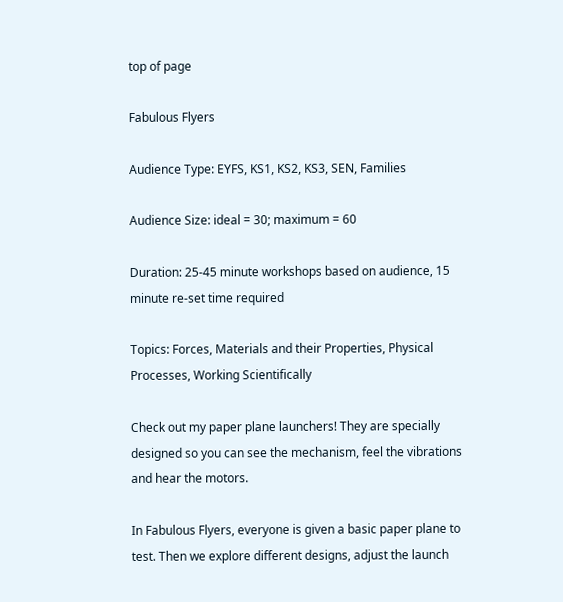top of page

Fabulous Flyers

Audience Type: EYFS, KS1, KS2, KS3, SEN, Families

Audience Size: ideal = 30; maximum = 60

Duration: 25-45 minute workshops based on audience, 15 minute re-set time required

Topics: Forces, Materials and their Properties, Physical Processes, Working Scientifically

Check out my paper plane launchers! They are specially designed so you can see the mechanism, feel the vibrations and hear the motors.

In Fabulous Flyers, everyone is given a basic paper plane to test. Then we explore different designs, adjust the launch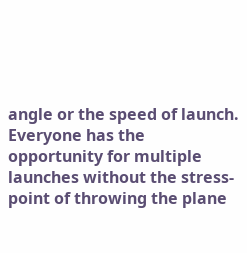angle or the speed of launch. Everyone has the opportunity for multiple launches without the stress-point of throwing the plane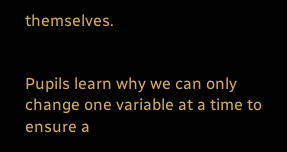themselves.


Pupils learn why we can only change one variable at a time to ensure a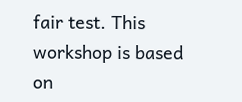fair test. This workshop is based on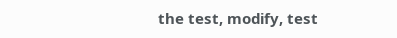the test, modify, test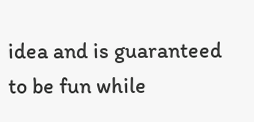idea and is guaranteed to be fun while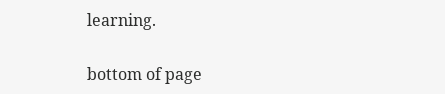learning.

bottom of page